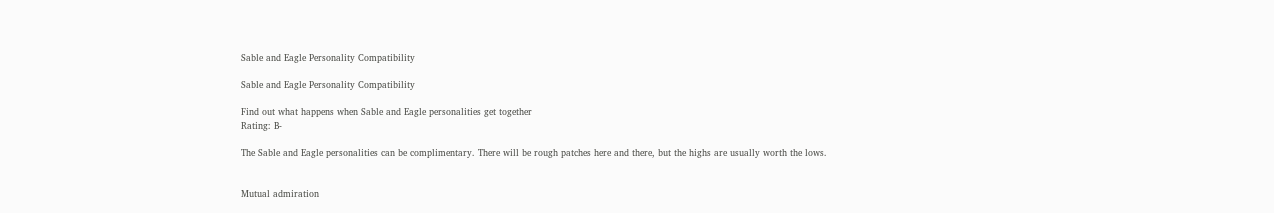Sable and Eagle Personality Compatibility

Sable and Eagle Personality Compatibility

Find out what happens when Sable and Eagle personalities get together
Rating: B-

The Sable and Eagle personalities can be complimentary. There will be rough patches here and there, but the highs are usually worth the lows.


Mutual admiration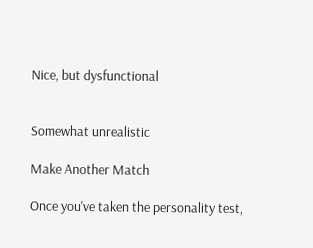Nice, but dysfunctional


Somewhat unrealistic

Make Another Match

Once you've taken the personality test,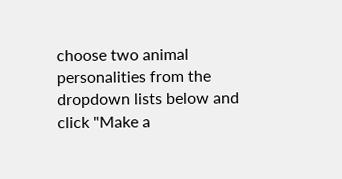choose two animal personalities from the dropdown lists below and click "Make a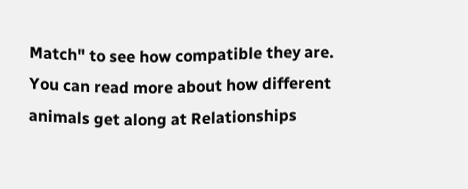Match" to see how compatible they are. You can read more about how different animals get along at Relationships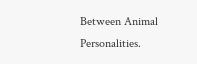Between Animal Personalities.